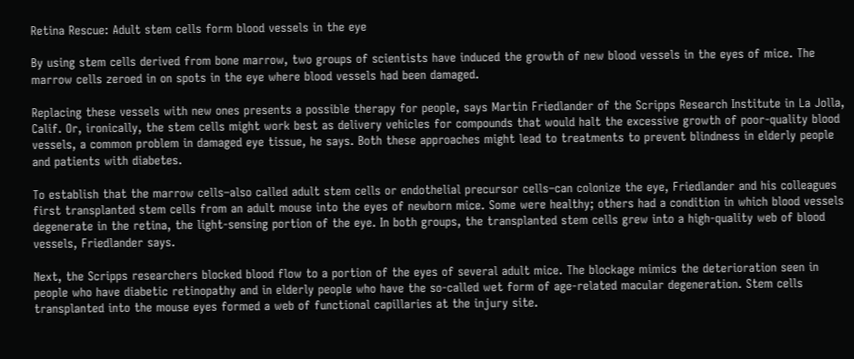Retina Rescue: Adult stem cells form blood vessels in the eye

By using stem cells derived from bone marrow, two groups of scientists have induced the growth of new blood vessels in the eyes of mice. The marrow cells zeroed in on spots in the eye where blood vessels had been damaged.

Replacing these vessels with new ones presents a possible therapy for people, says Martin Friedlander of the Scripps Research Institute in La Jolla, Calif. Or, ironically, the stem cells might work best as delivery vehicles for compounds that would halt the excessive growth of poor-quality blood vessels, a common problem in damaged eye tissue, he says. Both these approaches might lead to treatments to prevent blindness in elderly people and patients with diabetes.

To establish that the marrow cells–also called adult stem cells or endothelial precursor cells–can colonize the eye, Friedlander and his colleagues first transplanted stem cells from an adult mouse into the eyes of newborn mice. Some were healthy; others had a condition in which blood vessels degenerate in the retina, the light-sensing portion of the eye. In both groups, the transplanted stem cells grew into a high-quality web of blood vessels, Friedlander says.

Next, the Scripps researchers blocked blood flow to a portion of the eyes of several adult mice. The blockage mimics the deterioration seen in people who have diabetic retinopathy and in elderly people who have the so-called wet form of age-related macular degeneration. Stem cells transplanted into the mouse eyes formed a web of functional capillaries at the injury site.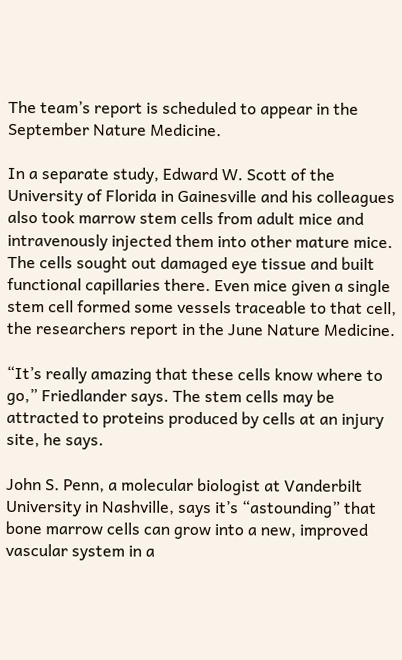The team’s report is scheduled to appear in the September Nature Medicine.

In a separate study, Edward W. Scott of the University of Florida in Gainesville and his colleagues also took marrow stem cells from adult mice and intravenously injected them into other mature mice. The cells sought out damaged eye tissue and built functional capillaries there. Even mice given a single stem cell formed some vessels traceable to that cell, the researchers report in the June Nature Medicine.

“It’s really amazing that these cells know where to go,” Friedlander says. The stem cells may be attracted to proteins produced by cells at an injury site, he says.

John S. Penn, a molecular biologist at Vanderbilt University in Nashville, says it’s “astounding” that bone marrow cells can grow into a new, improved vascular system in a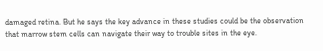damaged retina. But he says the key advance in these studies could be the observation that marrow stem cells can navigate their way to trouble sites in the eye.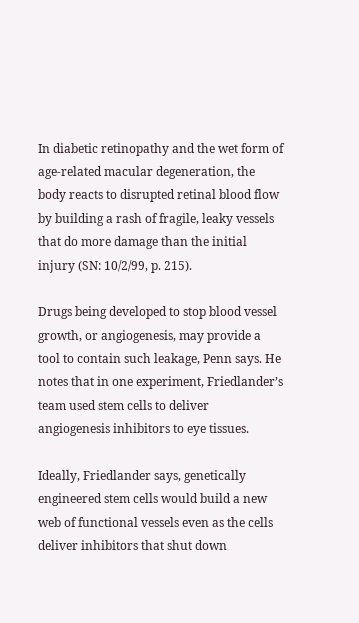In diabetic retinopathy and the wet form of age-related macular degeneration, the body reacts to disrupted retinal blood flow by building a rash of fragile, leaky vessels that do more damage than the initial injury (SN: 10/2/99, p. 215).

Drugs being developed to stop blood vessel growth, or angiogenesis, may provide a tool to contain such leakage, Penn says. He notes that in one experiment, Friedlander’s team used stem cells to deliver angiogenesis inhibitors to eye tissues.

Ideally, Friedlander says, genetically engineered stem cells would build a new web of functional vessels even as the cells deliver inhibitors that shut down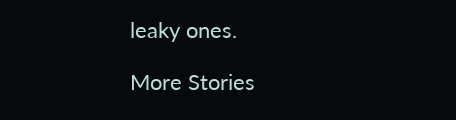leaky ones.

More Stories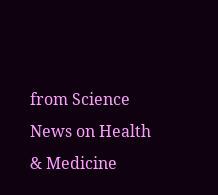from Science News on Health & Medicine